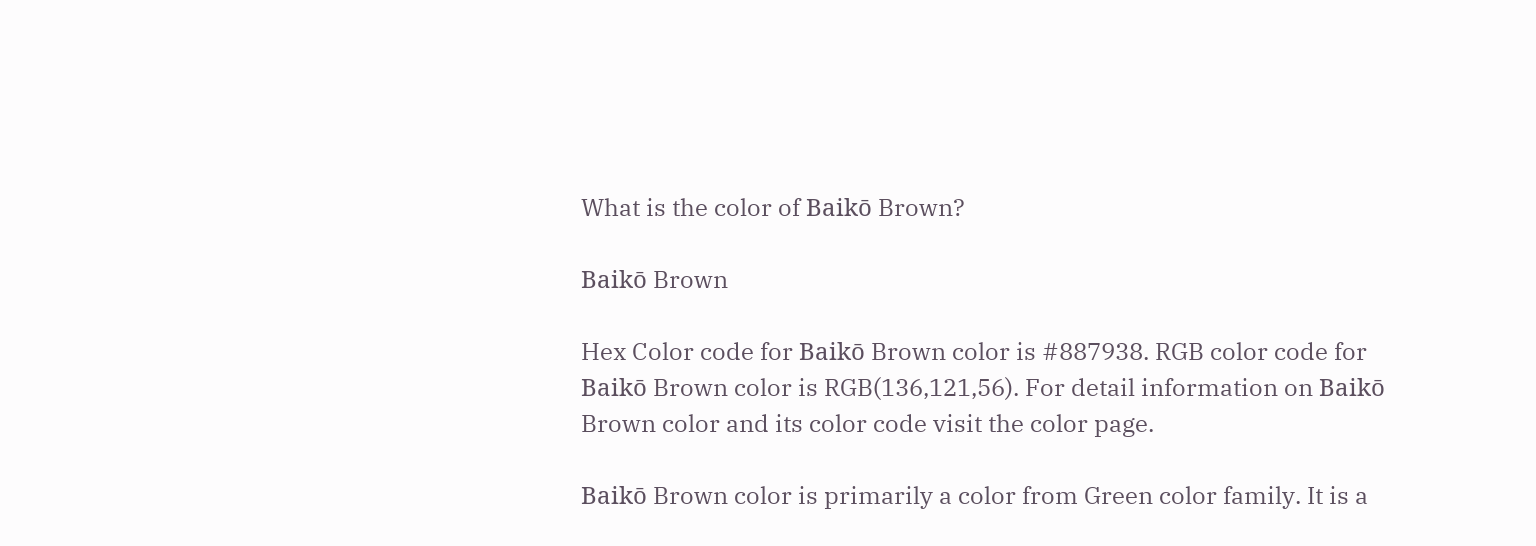What is the color of Baikō Brown?

Baikō Brown

Hex Color code for Baikō Brown color is #887938. RGB color code for Baikō Brown color is RGB(136,121,56). For detail information on Baikō Brown color and its color code visit the color page.

Baikō Brown color is primarily a color from Green color family. It is a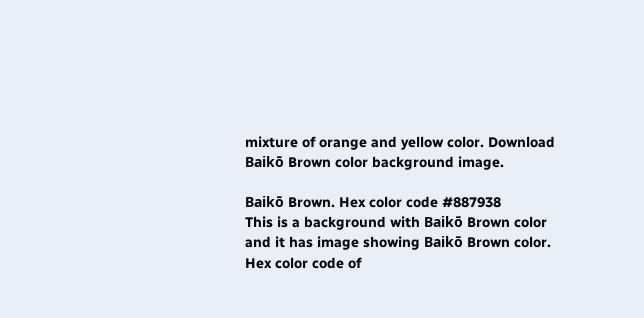mixture of orange and yellow color. Download Baikō Brown color background image.

Baikō Brown. Hex color code #887938
This is a background with Baikō Brown color and it has image showing Baikō Brown color. Hex color code of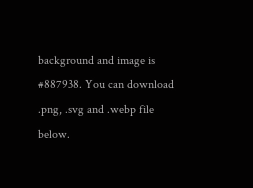background and image is #887938. You can download .png, .svg and .webp file below.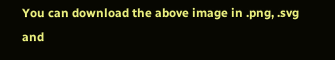You can download the above image in .png, .svg and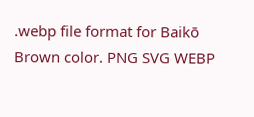.webp file format for Baikō Brown color. PNG SVG WEBP